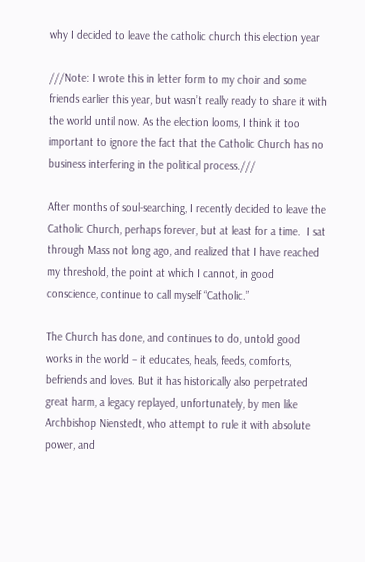why I decided to leave the catholic church this election year

///Note: I wrote this in letter form to my choir and some friends earlier this year, but wasn’t really ready to share it with the world until now. As the election looms, I think it too important to ignore the fact that the Catholic Church has no business interfering in the political process.///

After months of soul-searching, I recently decided to leave the Catholic Church, perhaps forever, but at least for a time.  I sat through Mass not long ago, and realized that I have reached my threshold, the point at which I cannot, in good conscience, continue to call myself “Catholic.”

The Church has done, and continues to do, untold good works in the world – it educates, heals, feeds, comforts, befriends and loves. But it has historically also perpetrated great harm, a legacy replayed, unfortunately, by men like Archbishop Nienstedt, who attempt to rule it with absolute power, and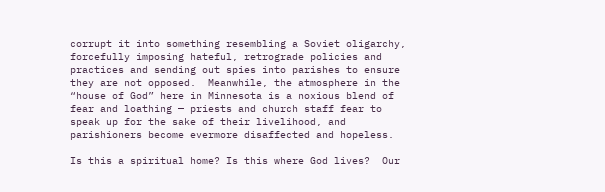corrupt it into something resembling a Soviet oligarchy, forcefully imposing hateful, retrograde policies and practices and sending out spies into parishes to ensure they are not opposed.  Meanwhile, the atmosphere in the “house of God” here in Minnesota is a noxious blend of fear and loathing — priests and church staff fear to speak up for the sake of their livelihood, and parishioners become evermore disaffected and hopeless.

Is this a spiritual home? Is this where God lives?  Our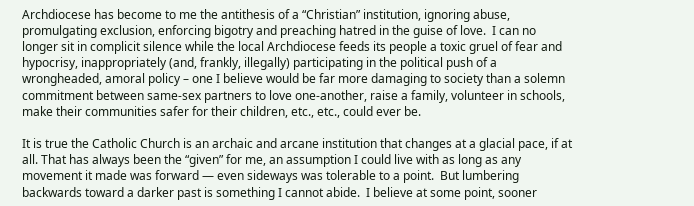Archdiocese has become to me the antithesis of a “Christian” institution, ignoring abuse, promulgating exclusion, enforcing bigotry and preaching hatred in the guise of love.  I can no longer sit in complicit silence while the local Archdiocese feeds its people a toxic gruel of fear and hypocrisy, inappropriately (and, frankly, illegally) participating in the political push of a wrongheaded, amoral policy – one I believe would be far more damaging to society than a solemn commitment between same-sex partners to love one-another, raise a family, volunteer in schools, make their communities safer for their children, etc., etc., could ever be.

It is true the Catholic Church is an archaic and arcane institution that changes at a glacial pace, if at all. That has always been the “given” for me, an assumption I could live with as long as any movement it made was forward — even sideways was tolerable to a point.  But lumbering backwards toward a darker past is something I cannot abide.  I believe at some point, sooner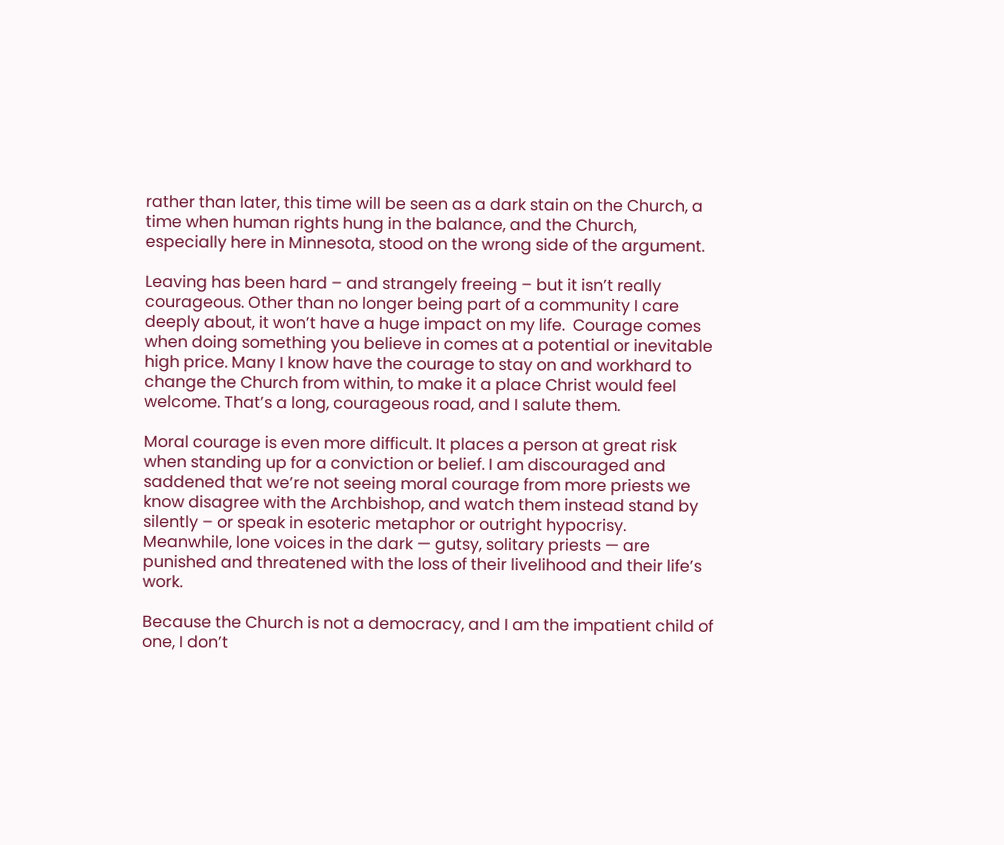rather than later, this time will be seen as a dark stain on the Church, a time when human rights hung in the balance, and the Church, especially here in Minnesota, stood on the wrong side of the argument.

Leaving has been hard – and strangely freeing – but it isn’t really courageous. Other than no longer being part of a community I care deeply about, it won’t have a huge impact on my life.  Courage comes when doing something you believe in comes at a potential or inevitable high price. Many I know have the courage to stay on and workhard to change the Church from within, to make it a place Christ would feel welcome. That’s a long, courageous road, and I salute them.

Moral courage is even more difficult. It places a person at great risk when standing up for a conviction or belief. I am discouraged and saddened that we’re not seeing moral courage from more priests we know disagree with the Archbishop, and watch them instead stand by silently – or speak in esoteric metaphor or outright hypocrisy. Meanwhile, lone voices in the dark — gutsy, solitary priests — are punished and threatened with the loss of their livelihood and their life’s work.

Because the Church is not a democracy, and I am the impatient child of one, I don’t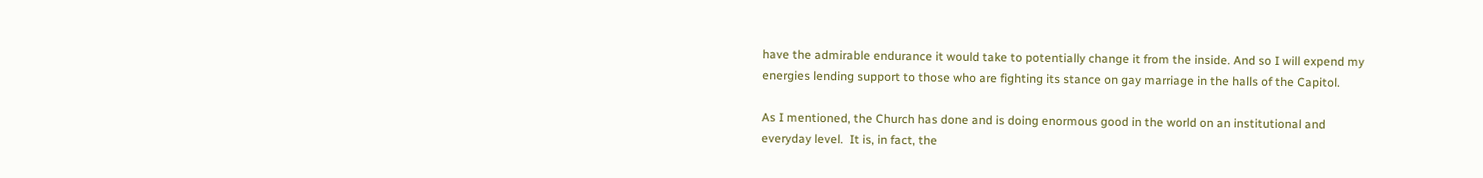have the admirable endurance it would take to potentially change it from the inside. And so I will expend my energies lending support to those who are fighting its stance on gay marriage in the halls of the Capitol.

As I mentioned, the Church has done and is doing enormous good in the world on an institutional and everyday level.  It is, in fact, the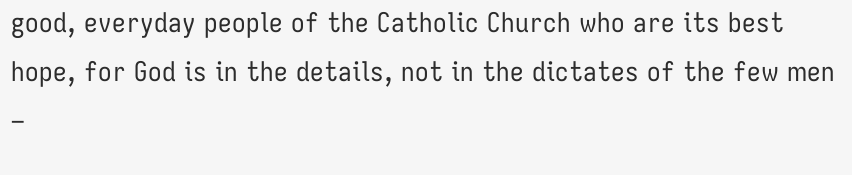good, everyday people of the Catholic Church who are its best hope, for God is in the details, not in the dictates of the few men –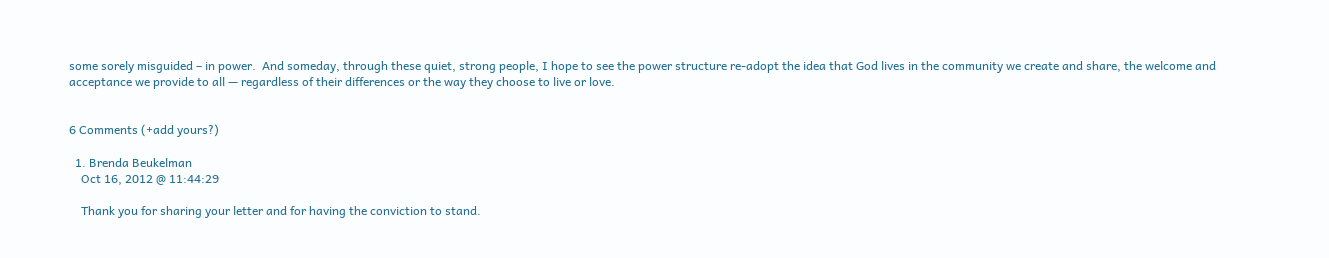some sorely misguided – in power.  And someday, through these quiet, strong people, I hope to see the power structure re-adopt the idea that God lives in the community we create and share, the welcome and acceptance we provide to all — regardless of their differences or the way they choose to live or love.


6 Comments (+add yours?)

  1. Brenda Beukelman
    Oct 16, 2012 @ 11:44:29

    Thank you for sharing your letter and for having the conviction to stand.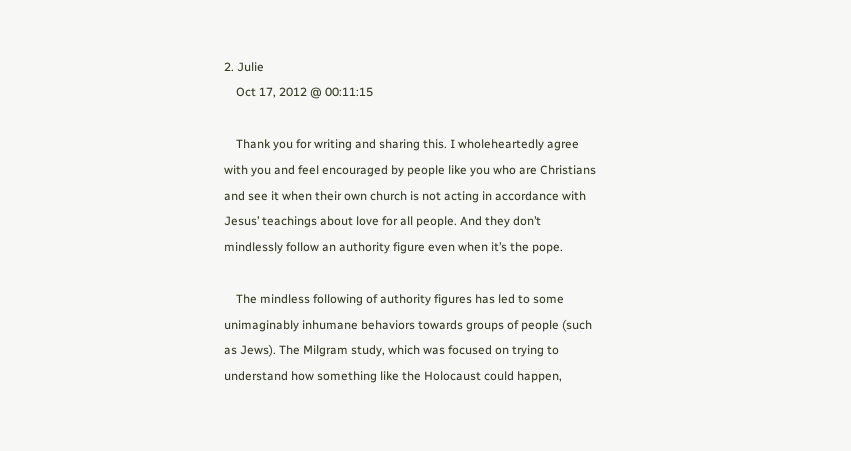2. Julie
    Oct 17, 2012 @ 00:11:15

    Thank you for writing and sharing this. I wholeheartedly agree with you and feel encouraged by people like you who are Christians and see it when their own church is not acting in accordance with Jesus’ teachings about love for all people. And they don’t mindlessly follow an authority figure even when it’s the pope.

    The mindless following of authority figures has led to some unimaginably inhumane behaviors towards groups of people (such as Jews). The Milgram study, which was focused on trying to understand how something like the Holocaust could happen,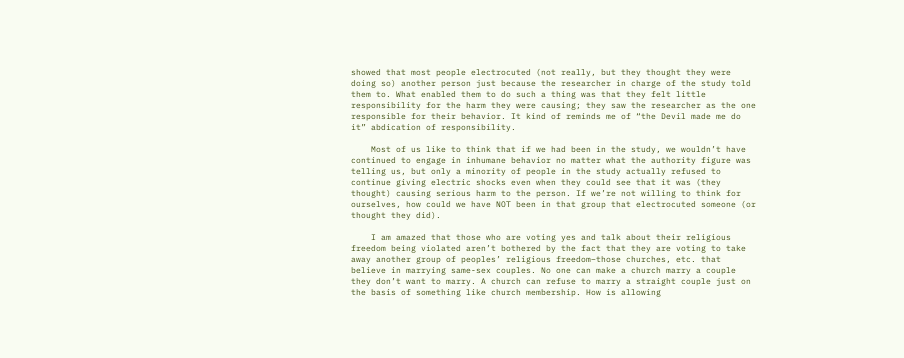showed that most people electrocuted (not really, but they thought they were doing so) another person just because the researcher in charge of the study told them to. What enabled them to do such a thing was that they felt little responsibility for the harm they were causing; they saw the researcher as the one responsible for their behavior. It kind of reminds me of “the Devil made me do it” abdication of responsibility.

    Most of us like to think that if we had been in the study, we wouldn’t have continued to engage in inhumane behavior no matter what the authority figure was telling us, but only a minority of people in the study actually refused to continue giving electric shocks even when they could see that it was (they thought) causing serious harm to the person. If we’re not willing to think for ourselves, how could we have NOT been in that group that electrocuted someone (or thought they did).

    I am amazed that those who are voting yes and talk about their religious freedom being violated aren’t bothered by the fact that they are voting to take away another group of peoples’ religious freedom–those churches, etc. that believe in marrying same-sex couples. No one can make a church marry a couple they don’t want to marry. A church can refuse to marry a straight couple just on the basis of something like church membership. How is allowing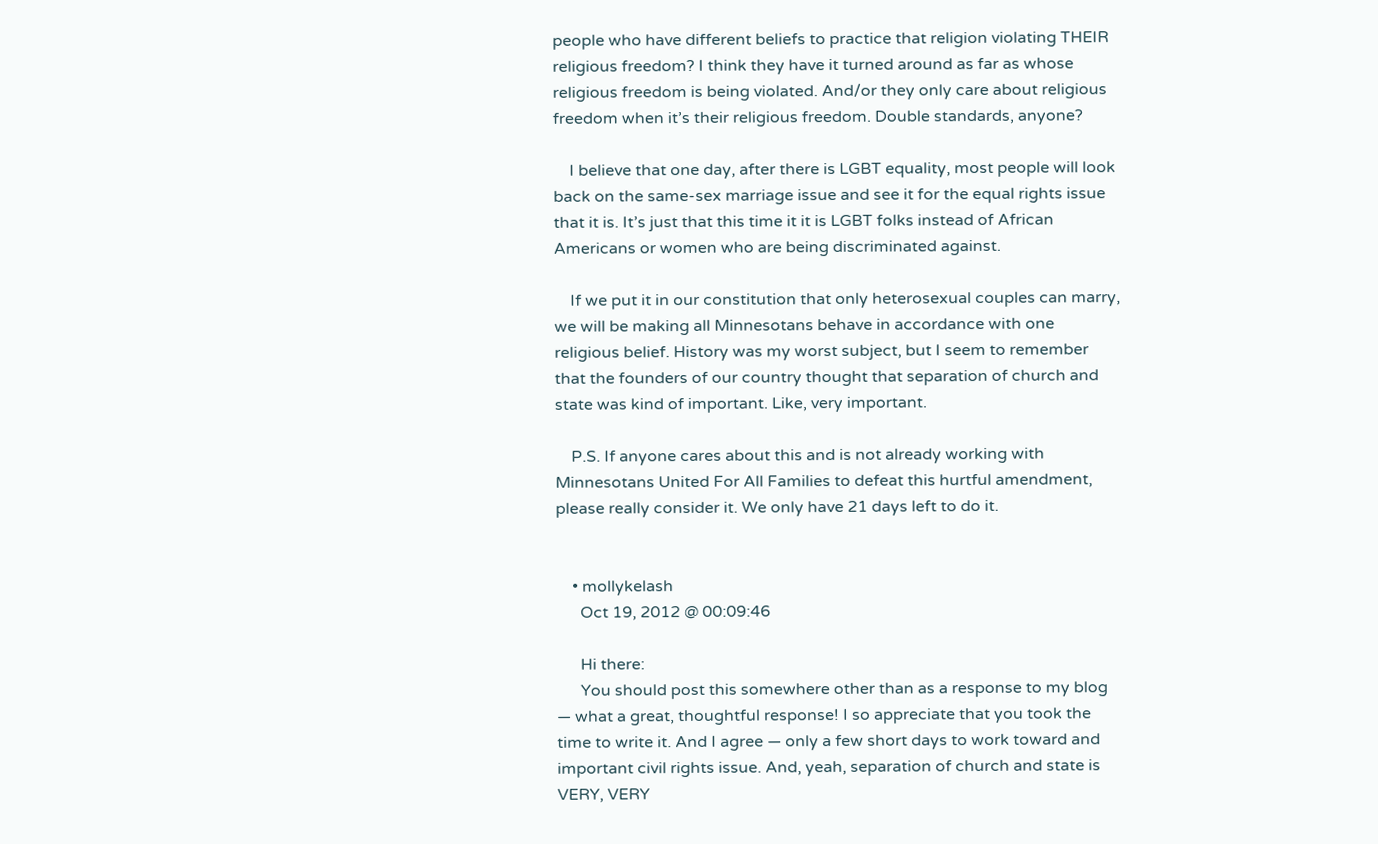people who have different beliefs to practice that religion violating THEIR religious freedom? I think they have it turned around as far as whose religious freedom is being violated. And/or they only care about religious freedom when it’s their religious freedom. Double standards, anyone?

    I believe that one day, after there is LGBT equality, most people will look back on the same-sex marriage issue and see it for the equal rights issue that it is. It’s just that this time it it is LGBT folks instead of African Americans or women who are being discriminated against.

    If we put it in our constitution that only heterosexual couples can marry, we will be making all Minnesotans behave in accordance with one religious belief. History was my worst subject, but I seem to remember that the founders of our country thought that separation of church and state was kind of important. Like, very important.

    P.S. If anyone cares about this and is not already working with Minnesotans United For All Families to defeat this hurtful amendment, please really consider it. We only have 21 days left to do it.


    • mollykelash
      Oct 19, 2012 @ 00:09:46

      Hi there:
      You should post this somewhere other than as a response to my blog — what a great, thoughtful response! I so appreciate that you took the time to write it. And I agree — only a few short days to work toward and important civil rights issue. And, yeah, separation of church and state is VERY, VERY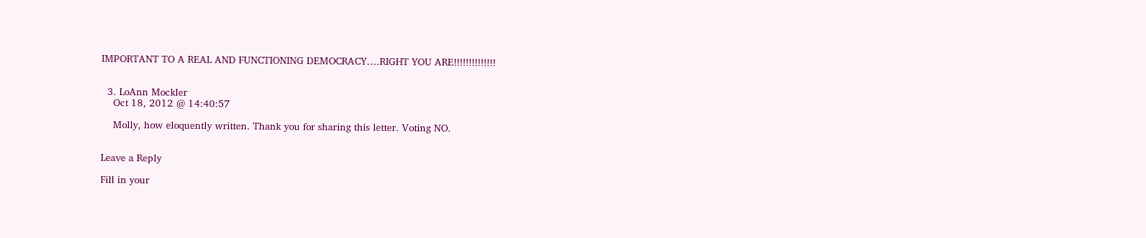IMPORTANT TO A REAL AND FUNCTIONING DEMOCRACY….RIGHT YOU ARE!!!!!!!!!!!!!!


  3. LoAnn Mockler
    Oct 18, 2012 @ 14:40:57

    Molly, how eloquently written. Thank you for sharing this letter. Voting NO.


Leave a Reply

Fill in your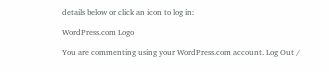details below or click an icon to log in:

WordPress.com Logo

You are commenting using your WordPress.com account. Log Out /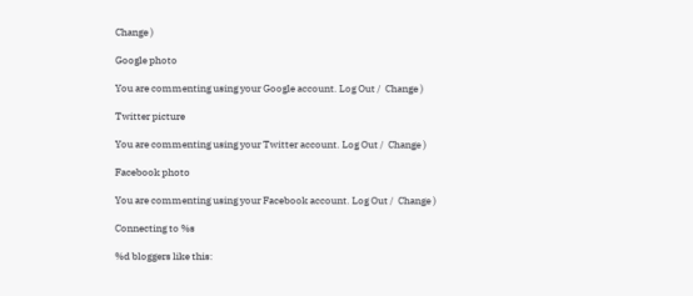Change )

Google photo

You are commenting using your Google account. Log Out /  Change )

Twitter picture

You are commenting using your Twitter account. Log Out /  Change )

Facebook photo

You are commenting using your Facebook account. Log Out /  Change )

Connecting to %s

%d bloggers like this: